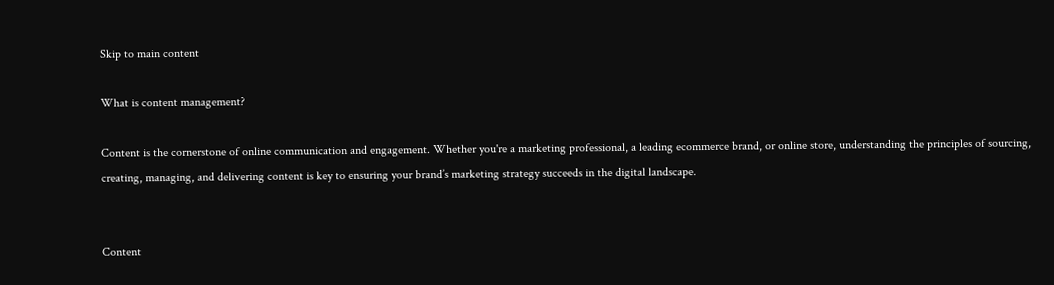Skip to main content

What is content management?

Content is the cornerstone of online communication and engagement. Whether you're a marketing professional, a leading ecommerce brand, or online store, understanding the principles of sourcing, creating, managing, and delivering content is key to ensuring your brand’s marketing strategy succeeds in the digital landscape.


Content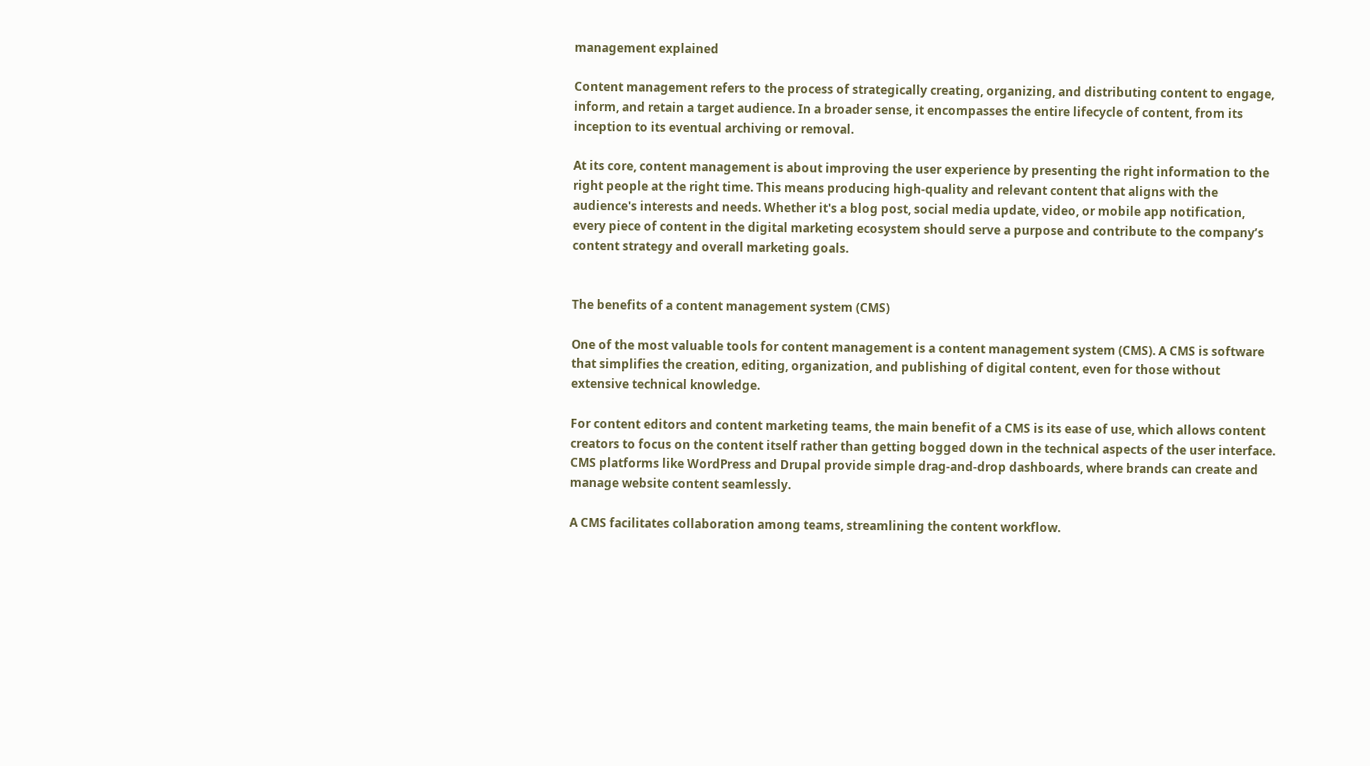management explained

Content management refers to the process of strategically creating, organizing, and distributing content to engage, inform, and retain a target audience. In a broader sense, it encompasses the entire lifecycle of content, from its inception to its eventual archiving or removal.

At its core, content management is about improving the user experience by presenting the right information to the right people at the right time. This means producing high-quality and relevant content that aligns with the audience's interests and needs. Whether it's a blog post, social media update, video, or mobile app notification, every piece of content in the digital marketing ecosystem should serve a purpose and contribute to the company’s content strategy and overall marketing goals.


The benefits of a content management system (CMS)

One of the most valuable tools for content management is a content management system (CMS). A CMS is software that simplifies the creation, editing, organization, and publishing of digital content, even for those without extensive technical knowledge.

For content editors and content marketing teams, the main benefit of a CMS is its ease of use, which allows content creators to focus on the content itself rather than getting bogged down in the technical aspects of the user interface. CMS platforms like WordPress and Drupal provide simple drag-and-drop dashboards, where brands can create and manage website content seamlessly.

A CMS facilitates collaboration among teams, streamlining the content workflow.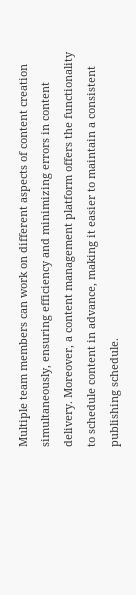Multiple team members can work on different aspects of content creation simultaneously, ensuring efficiency and minimizing errors in content delivery. Moreover, a content management platform offers the functionality to schedule content in advance, making it easier to maintain a consistent publishing schedule.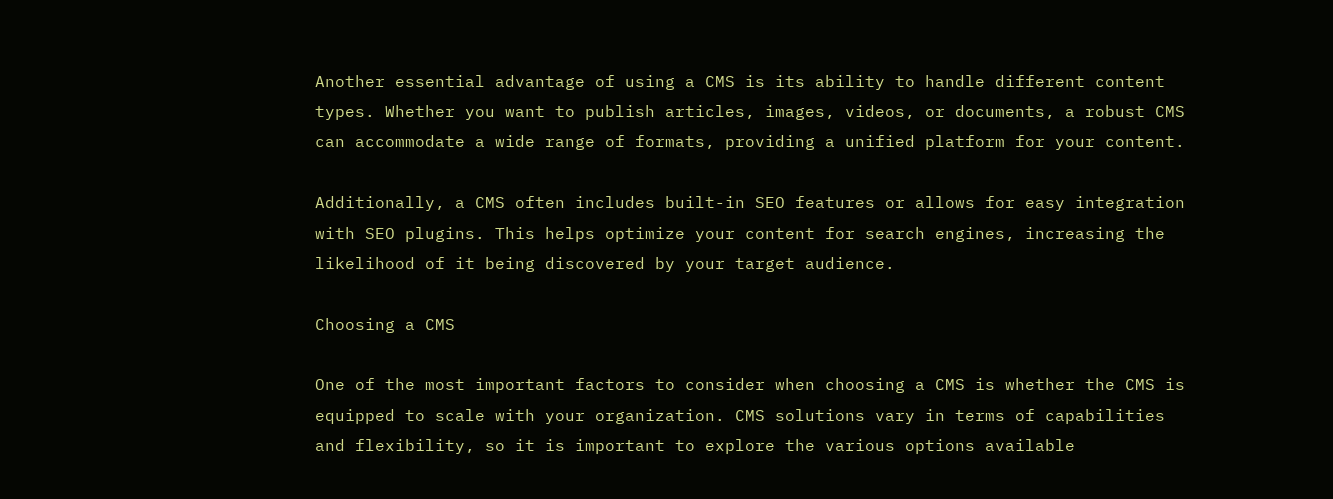Another essential advantage of using a CMS is its ability to handle different content types. Whether you want to publish articles, images, videos, or documents, a robust CMS can accommodate a wide range of formats, providing a unified platform for your content.

Additionally, a CMS often includes built-in SEO features or allows for easy integration with SEO plugins. This helps optimize your content for search engines, increasing the likelihood of it being discovered by your target audience.

Choosing a CMS

One of the most important factors to consider when choosing a CMS is whether the CMS is equipped to scale with your organization. CMS solutions vary in terms of capabilities and flexibility, so it is important to explore the various options available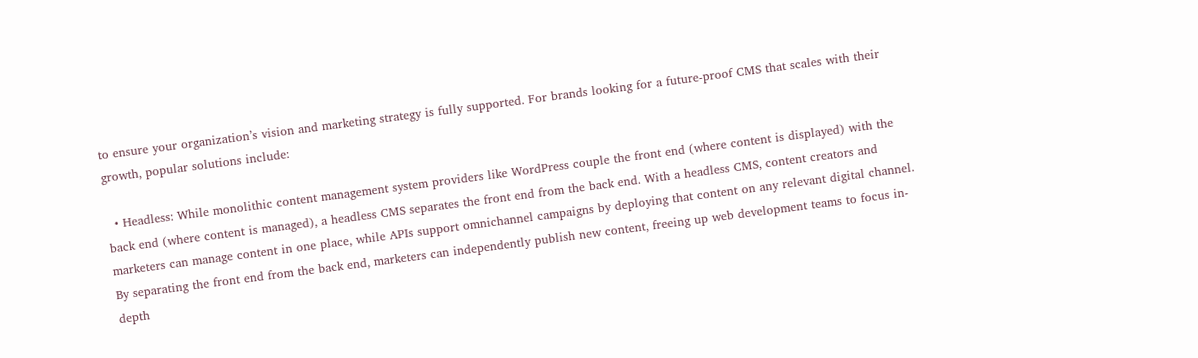to ensure your organization’s vision and marketing strategy is fully supported. For brands looking for a future-proof CMS that scales with their growth, popular solutions include:

  • Headless: While monolithic content management system providers like WordPress couple the front end (where content is displayed) with the back end (where content is managed), a headless CMS separates the front end from the back end. With a headless CMS, content creators and marketers can manage content in one place, while APIs support omnichannel campaigns by deploying that content on any relevant digital channel. By separating the front end from the back end, marketers can independently publish new content, freeing up web development teams to focus in-depth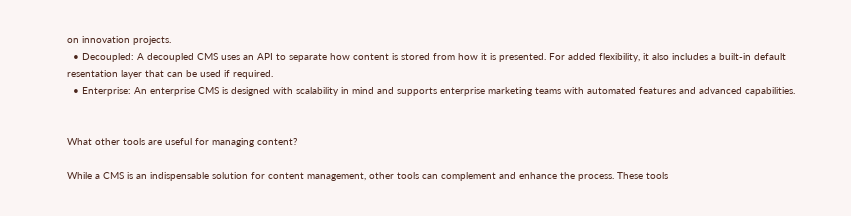on innovation projects.
  • Decoupled: A decoupled CMS uses an API to separate how content is stored from how it is presented. For added flexibility, it also includes a built-in default resentation layer that can be used if required.
  • Enterprise: An enterprise CMS is designed with scalability in mind and supports enterprise marketing teams with automated features and advanced capabilities.


What other tools are useful for managing content?

While a CMS is an indispensable solution for content management, other tools can complement and enhance the process. These tools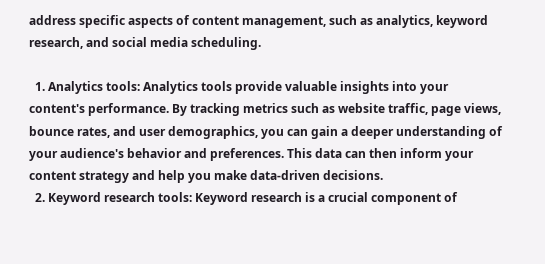address specific aspects of content management, such as analytics, keyword research, and social media scheduling.

  1. Analytics tools: Analytics tools provide valuable insights into your content's performance. By tracking metrics such as website traffic, page views, bounce rates, and user demographics, you can gain a deeper understanding of your audience's behavior and preferences. This data can then inform your content strategy and help you make data-driven decisions.
  2. Keyword research tools: Keyword research is a crucial component of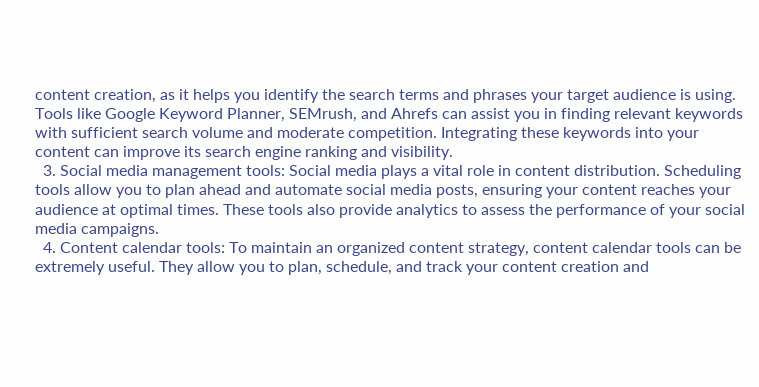content creation, as it helps you identify the search terms and phrases your target audience is using. Tools like Google Keyword Planner, SEMrush, and Ahrefs can assist you in finding relevant keywords with sufficient search volume and moderate competition. Integrating these keywords into your content can improve its search engine ranking and visibility.
  3. Social media management tools: Social media plays a vital role in content distribution. Scheduling tools allow you to plan ahead and automate social media posts, ensuring your content reaches your audience at optimal times. These tools also provide analytics to assess the performance of your social media campaigns.
  4. Content calendar tools: To maintain an organized content strategy, content calendar tools can be extremely useful. They allow you to plan, schedule, and track your content creation and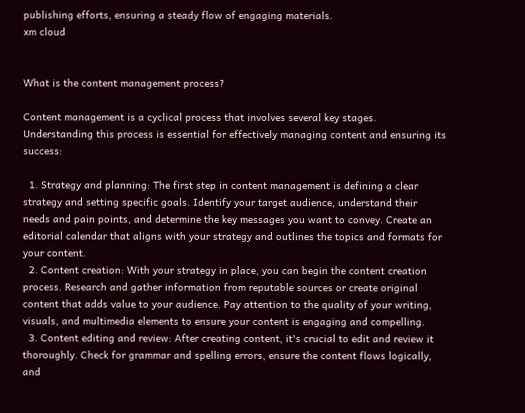publishing efforts, ensuring a steady flow of engaging materials.
xm cloud


What is the content management process?

Content management is a cyclical process that involves several key stages. Understanding this process is essential for effectively managing content and ensuring its success:

  1. Strategy and planning: The first step in content management is defining a clear strategy and setting specific goals. Identify your target audience, understand their needs and pain points, and determine the key messages you want to convey. Create an editorial calendar that aligns with your strategy and outlines the topics and formats for your content.
  2. Content creation: With your strategy in place, you can begin the content creation process. Research and gather information from reputable sources or create original content that adds value to your audience. Pay attention to the quality of your writing, visuals, and multimedia elements to ensure your content is engaging and compelling.
  3. Content editing and review: After creating content, it's crucial to edit and review it thoroughly. Check for grammar and spelling errors, ensure the content flows logically, and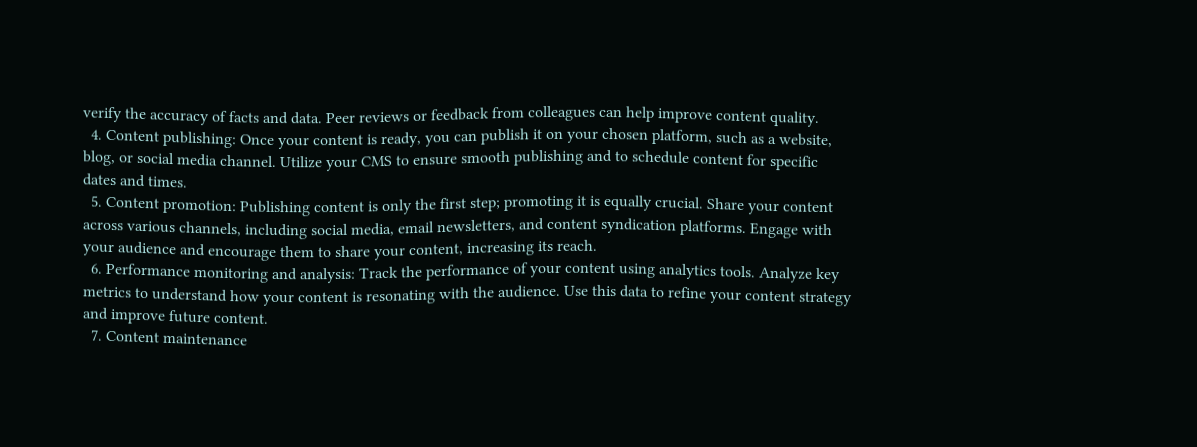verify the accuracy of facts and data. Peer reviews or feedback from colleagues can help improve content quality.
  4. Content publishing: Once your content is ready, you can publish it on your chosen platform, such as a website, blog, or social media channel. Utilize your CMS to ensure smooth publishing and to schedule content for specific dates and times.
  5. Content promotion: Publishing content is only the first step; promoting it is equally crucial. Share your content across various channels, including social media, email newsletters, and content syndication platforms. Engage with your audience and encourage them to share your content, increasing its reach.
  6. Performance monitoring and analysis: Track the performance of your content using analytics tools. Analyze key metrics to understand how your content is resonating with the audience. Use this data to refine your content strategy and improve future content.
  7. Content maintenance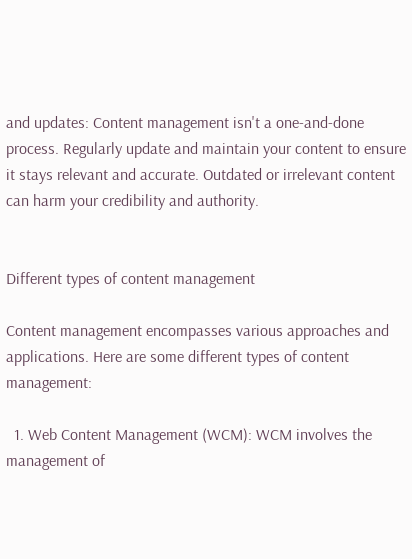and updates: Content management isn't a one-and-done process. Regularly update and maintain your content to ensure it stays relevant and accurate. Outdated or irrelevant content can harm your credibility and authority.


Different types of content management

Content management encompasses various approaches and applications. Here are some different types of content management:

  1. Web Content Management (WCM): WCM involves the management of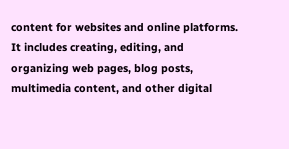content for websites and online platforms. It includes creating, editing, and organizing web pages, blog posts, multimedia content, and other digital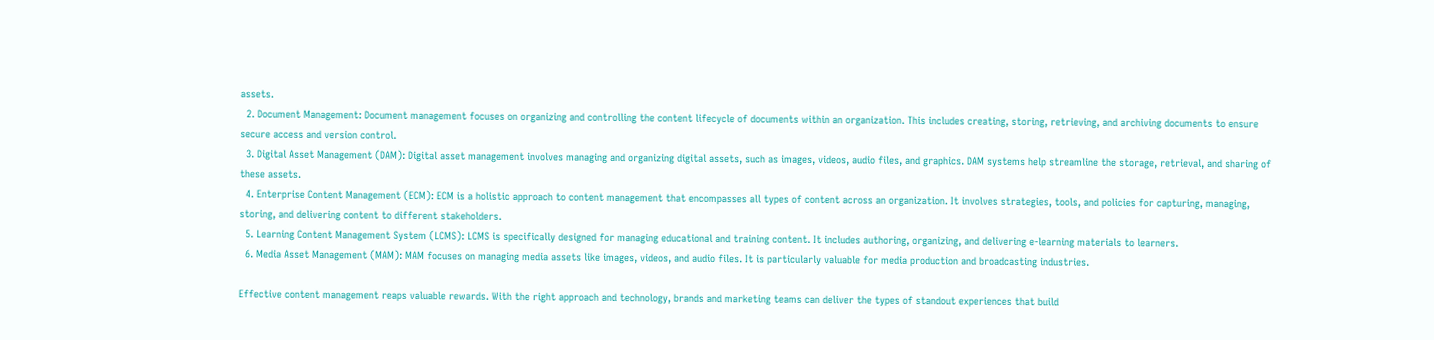assets.
  2. Document Management: Document management focuses on organizing and controlling the content lifecycle of documents within an organization. This includes creating, storing, retrieving, and archiving documents to ensure secure access and version control.
  3. Digital Asset Management (DAM): Digital asset management involves managing and organizing digital assets, such as images, videos, audio files, and graphics. DAM systems help streamline the storage, retrieval, and sharing of these assets.
  4. Enterprise Content Management (ECM): ECM is a holistic approach to content management that encompasses all types of content across an organization. It involves strategies, tools, and policies for capturing, managing, storing, and delivering content to different stakeholders.
  5. Learning Content Management System (LCMS): LCMS is specifically designed for managing educational and training content. It includes authoring, organizing, and delivering e-learning materials to learners.
  6. Media Asset Management (MAM): MAM focuses on managing media assets like images, videos, and audio files. It is particularly valuable for media production and broadcasting industries.

Effective content management reaps valuable rewards. With the right approach and technology, brands and marketing teams can deliver the types of standout experiences that build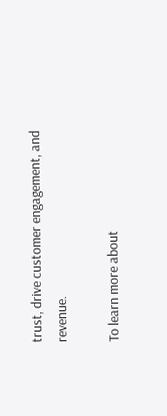trust, drive customer engagement, and revenue.

To learn more about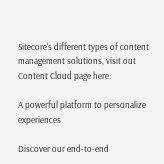Sitecore's different types of content management solutions, visit out Content Cloud page here.

A powerful platform to personalize experiences

Discover our end-to-end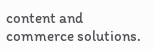content and commerce solutions.